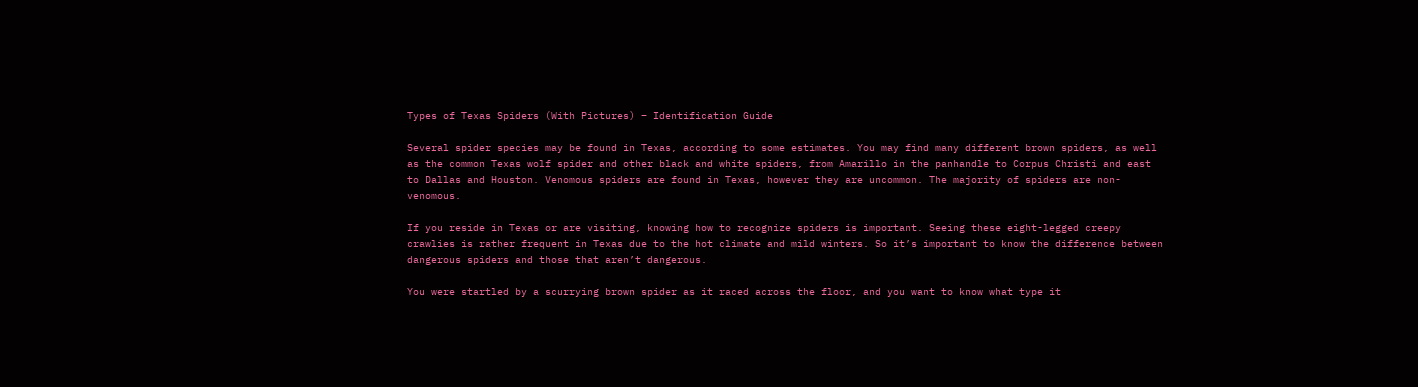Types of Texas Spiders (With Pictures) – Identification Guide

Several spider species may be found in Texas, according to some estimates. You may find many different brown spiders, as well as the common Texas wolf spider and other black and white spiders, from Amarillo in the panhandle to Corpus Christi and east to Dallas and Houston. Venomous spiders are found in Texas, however they are uncommon. The majority of spiders are non-venomous.

If you reside in Texas or are visiting, knowing how to recognize spiders is important. Seeing these eight-legged creepy crawlies is rather frequent in Texas due to the hot climate and mild winters. So it’s important to know the difference between dangerous spiders and those that aren’t dangerous.

You were startled by a scurrying brown spider as it raced across the floor, and you want to know what type it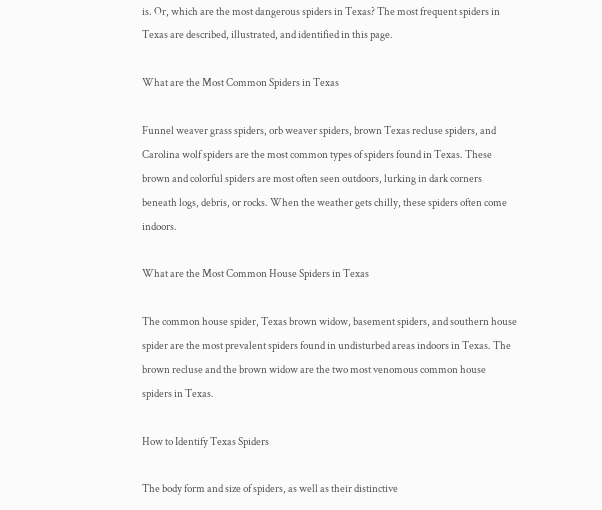is. Or, which are the most dangerous spiders in Texas? The most frequent spiders in Texas are described, illustrated, and identified in this page.

What are the Most Common Spiders in Texas

Funnel weaver grass spiders, orb weaver spiders, brown Texas recluse spiders, and Carolina wolf spiders are the most common types of spiders found in Texas. These brown and colorful spiders are most often seen outdoors, lurking in dark corners beneath logs, debris, or rocks. When the weather gets chilly, these spiders often come indoors.

What are the Most Common House Spiders in Texas

The common house spider, Texas brown widow, basement spiders, and southern house spider are the most prevalent spiders found in undisturbed areas indoors in Texas. The brown recluse and the brown widow are the two most venomous common house spiders in Texas.

How to Identify Texas Spiders

The body form and size of spiders, as well as their distinctive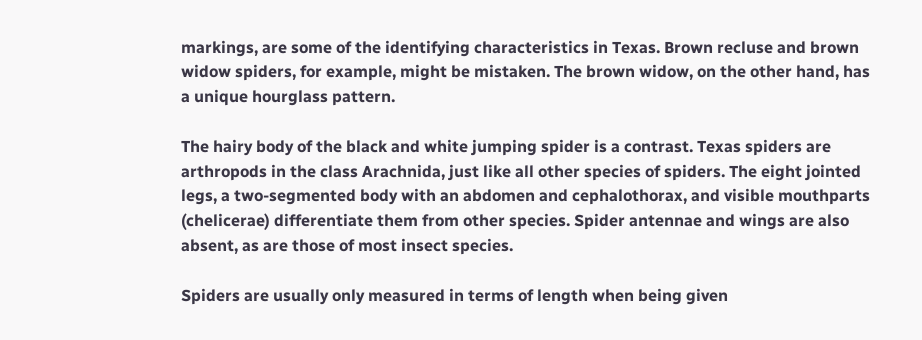markings, are some of the identifying characteristics in Texas. Brown recluse and brown widow spiders, for example, might be mistaken. The brown widow, on the other hand, has a unique hourglass pattern.

The hairy body of the black and white jumping spider is a contrast. Texas spiders are arthropods in the class Arachnida, just like all other species of spiders. The eight jointed legs, a two-segmented body with an abdomen and cephalothorax, and visible mouthparts (chelicerae) differentiate them from other species. Spider antennae and wings are also absent, as are those of most insect species.

Spiders are usually only measured in terms of length when being given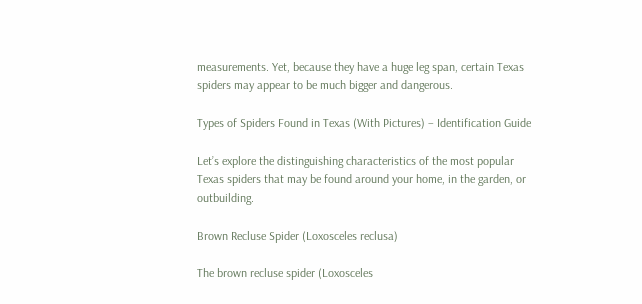measurements. Yet, because they have a huge leg span, certain Texas spiders may appear to be much bigger and dangerous.

Types of Spiders Found in Texas (With Pictures) – Identification Guide

Let’s explore the distinguishing characteristics of the most popular Texas spiders that may be found around your home, in the garden, or outbuilding.

Brown Recluse Spider (Loxosceles reclusa)

The brown recluse spider (Loxosceles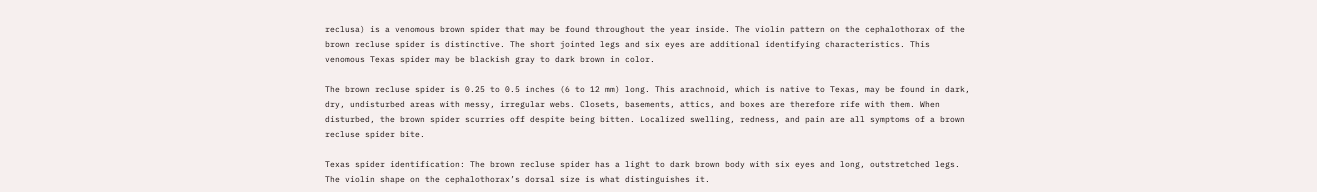reclusa) is a venomous brown spider that may be found throughout the year inside. The violin pattern on the cephalothorax of the brown recluse spider is distinctive. The short jointed legs and six eyes are additional identifying characteristics. This venomous Texas spider may be blackish gray to dark brown in color.

The brown recluse spider is 0.25 to 0.5 inches (6 to 12 mm) long. This arachnoid, which is native to Texas, may be found in dark, dry, undisturbed areas with messy, irregular webs. Closets, basements, attics, and boxes are therefore rife with them. When disturbed, the brown spider scurries off despite being bitten. Localized swelling, redness, and pain are all symptoms of a brown recluse spider bite.

Texas spider identification: The brown recluse spider has a light to dark brown body with six eyes and long, outstretched legs. The violin shape on the cephalothorax’s dorsal size is what distinguishes it.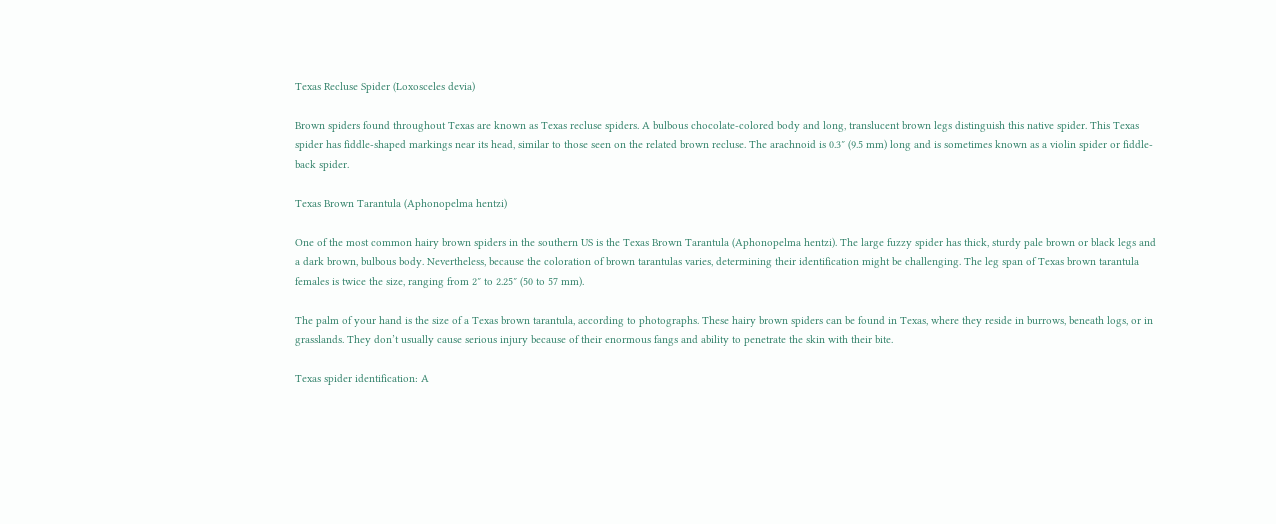Texas Recluse Spider (Loxosceles devia)

Brown spiders found throughout Texas are known as Texas recluse spiders. A bulbous chocolate-colored body and long, translucent brown legs distinguish this native spider. This Texas spider has fiddle-shaped markings near its head, similar to those seen on the related brown recluse. The arachnoid is 0.3″ (9.5 mm) long and is sometimes known as a violin spider or fiddle-back spider.

Texas Brown Tarantula (Aphonopelma hentzi)

One of the most common hairy brown spiders in the southern US is the Texas Brown Tarantula (Aphonopelma hentzi). The large fuzzy spider has thick, sturdy pale brown or black legs and a dark brown, bulbous body. Nevertheless, because the coloration of brown tarantulas varies, determining their identification might be challenging. The leg span of Texas brown tarantula females is twice the size, ranging from 2″ to 2.25″ (50 to 57 mm).

The palm of your hand is the size of a Texas brown tarantula, according to photographs. These hairy brown spiders can be found in Texas, where they reside in burrows, beneath logs, or in grasslands. They don’t usually cause serious injury because of their enormous fangs and ability to penetrate the skin with their bite.

Texas spider identification: A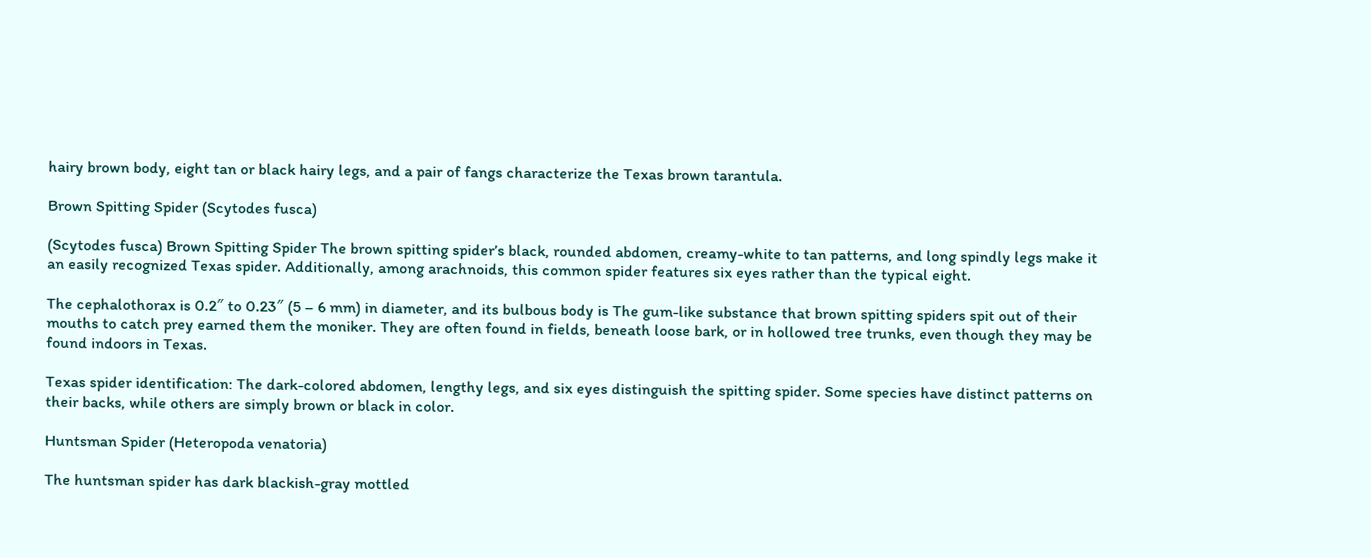hairy brown body, eight tan or black hairy legs, and a pair of fangs characterize the Texas brown tarantula.

Brown Spitting Spider (Scytodes fusca)

(Scytodes fusca) Brown Spitting Spider The brown spitting spider’s black, rounded abdomen, creamy-white to tan patterns, and long spindly legs make it an easily recognized Texas spider. Additionally, among arachnoids, this common spider features six eyes rather than the typical eight.

The cephalothorax is 0.2″ to 0.23″ (5 – 6 mm) in diameter, and its bulbous body is The gum-like substance that brown spitting spiders spit out of their mouths to catch prey earned them the moniker. They are often found in fields, beneath loose bark, or in hollowed tree trunks, even though they may be found indoors in Texas.

Texas spider identification: The dark-colored abdomen, lengthy legs, and six eyes distinguish the spitting spider. Some species have distinct patterns on their backs, while others are simply brown or black in color.

Huntsman Spider (Heteropoda venatoria)

The huntsman spider has dark blackish-gray mottled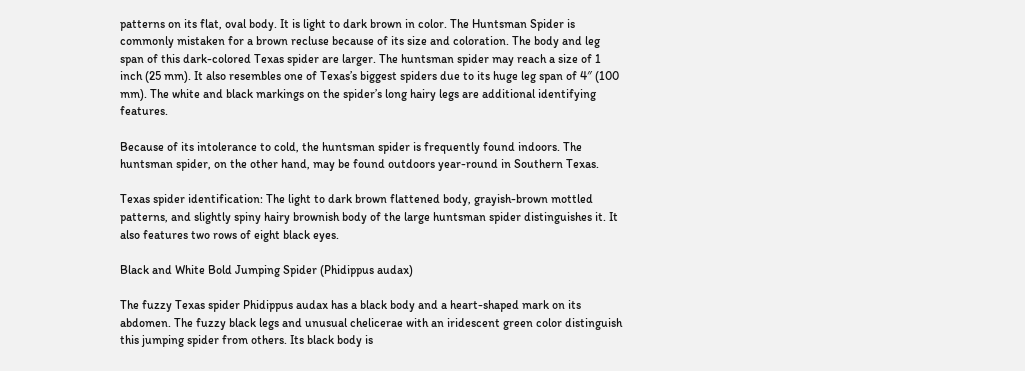patterns on its flat, oval body. It is light to dark brown in color. The Huntsman Spider is commonly mistaken for a brown recluse because of its size and coloration. The body and leg span of this dark-colored Texas spider are larger. The huntsman spider may reach a size of 1 inch (25 mm). It also resembles one of Texas’s biggest spiders due to its huge leg span of 4″ (100 mm). The white and black markings on the spider’s long hairy legs are additional identifying features.

Because of its intolerance to cold, the huntsman spider is frequently found indoors. The huntsman spider, on the other hand, may be found outdoors year-round in Southern Texas.

Texas spider identification: The light to dark brown flattened body, grayish-brown mottled patterns, and slightly spiny hairy brownish body of the large huntsman spider distinguishes it. It also features two rows of eight black eyes.

Black and White Bold Jumping Spider (Phidippus audax)

The fuzzy Texas spider Phidippus audax has a black body and a heart-shaped mark on its abdomen. The fuzzy black legs and unusual chelicerae with an iridescent green color distinguish this jumping spider from others. Its black body is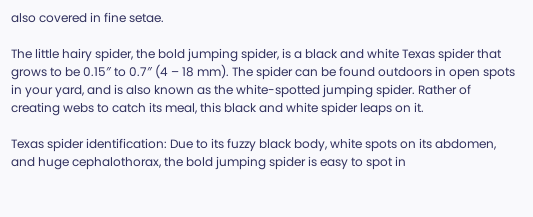also covered in fine setae.

The little hairy spider, the bold jumping spider, is a black and white Texas spider that grows to be 0.15″ to 0.7″ (4 – 18 mm). The spider can be found outdoors in open spots in your yard, and is also known as the white-spotted jumping spider. Rather of creating webs to catch its meal, this black and white spider leaps on it.

Texas spider identification: Due to its fuzzy black body, white spots on its abdomen, and huge cephalothorax, the bold jumping spider is easy to spot in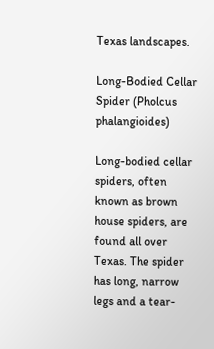Texas landscapes.

Long-Bodied Cellar Spider (Pholcus phalangioides)

Long-bodied cellar spiders, often known as brown house spiders, are found all over Texas. The spider has long, narrow legs and a tear-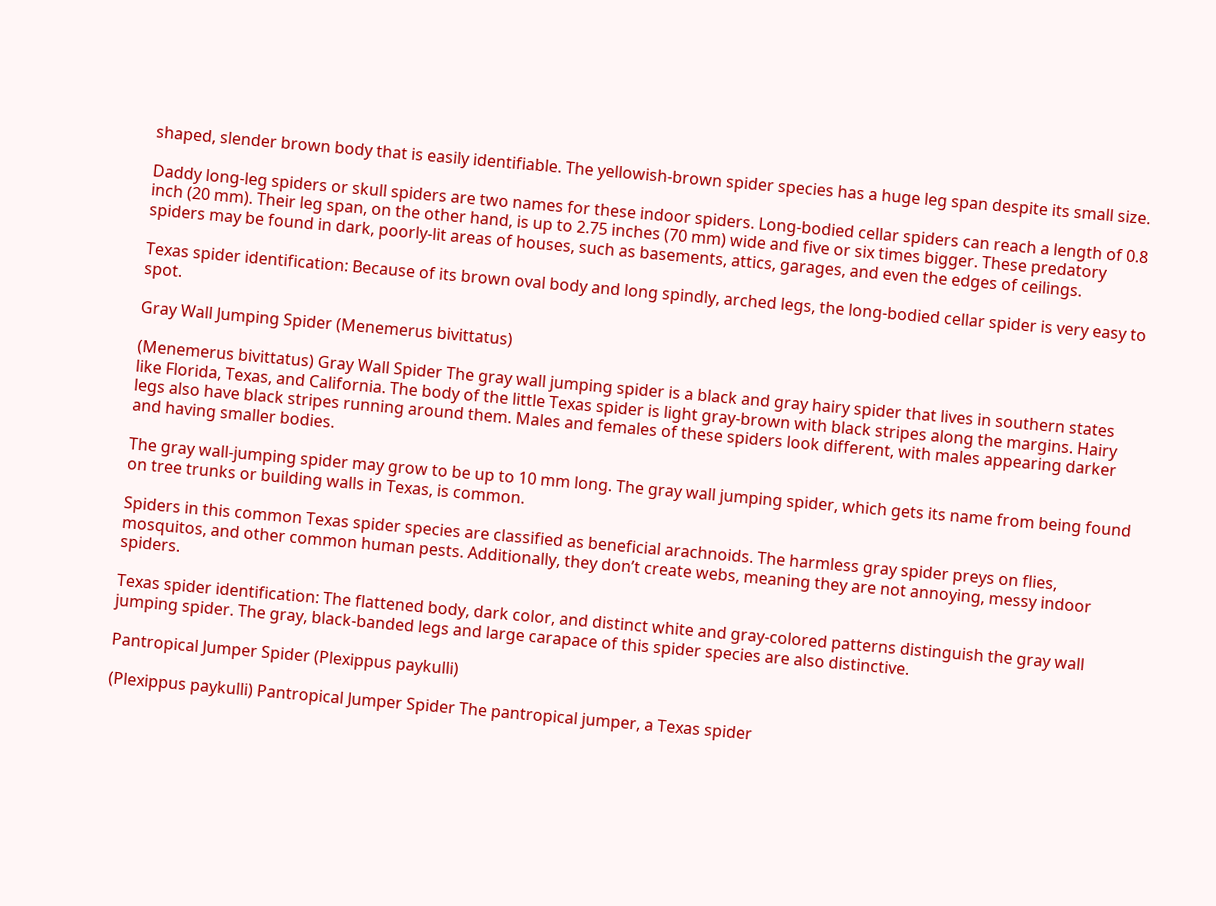shaped, slender brown body that is easily identifiable. The yellowish-brown spider species has a huge leg span despite its small size.

Daddy long-leg spiders or skull spiders are two names for these indoor spiders. Long-bodied cellar spiders can reach a length of 0.8 inch (20 mm). Their leg span, on the other hand, is up to 2.75 inches (70 mm) wide and five or six times bigger. These predatory spiders may be found in dark, poorly-lit areas of houses, such as basements, attics, garages, and even the edges of ceilings.

Texas spider identification: Because of its brown oval body and long spindly, arched legs, the long-bodied cellar spider is very easy to spot.

Gray Wall Jumping Spider (Menemerus bivittatus)

(Menemerus bivittatus) Gray Wall Spider The gray wall jumping spider is a black and gray hairy spider that lives in southern states like Florida, Texas, and California. The body of the little Texas spider is light gray-brown with black stripes along the margins. Hairy legs also have black stripes running around them. Males and females of these spiders look different, with males appearing darker and having smaller bodies.

The gray wall-jumping spider may grow to be up to 10 mm long. The gray wall jumping spider, which gets its name from being found on tree trunks or building walls in Texas, is common.

Spiders in this common Texas spider species are classified as beneficial arachnoids. The harmless gray spider preys on flies, mosquitos, and other common human pests. Additionally, they don’t create webs, meaning they are not annoying, messy indoor spiders.

Texas spider identification: The flattened body, dark color, and distinct white and gray-colored patterns distinguish the gray wall jumping spider. The gray, black-banded legs and large carapace of this spider species are also distinctive.

Pantropical Jumper Spider (Plexippus paykulli)

(Plexippus paykulli) Pantropical Jumper Spider The pantropical jumper, a Texas spider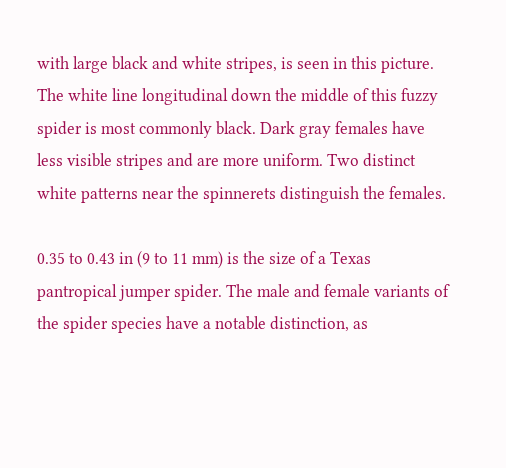with large black and white stripes, is seen in this picture. The white line longitudinal down the middle of this fuzzy spider is most commonly black. Dark gray females have less visible stripes and are more uniform. Two distinct white patterns near the spinnerets distinguish the females.

0.35 to 0.43 in (9 to 11 mm) is the size of a Texas pantropical jumper spider. The male and female variants of the spider species have a notable distinction, as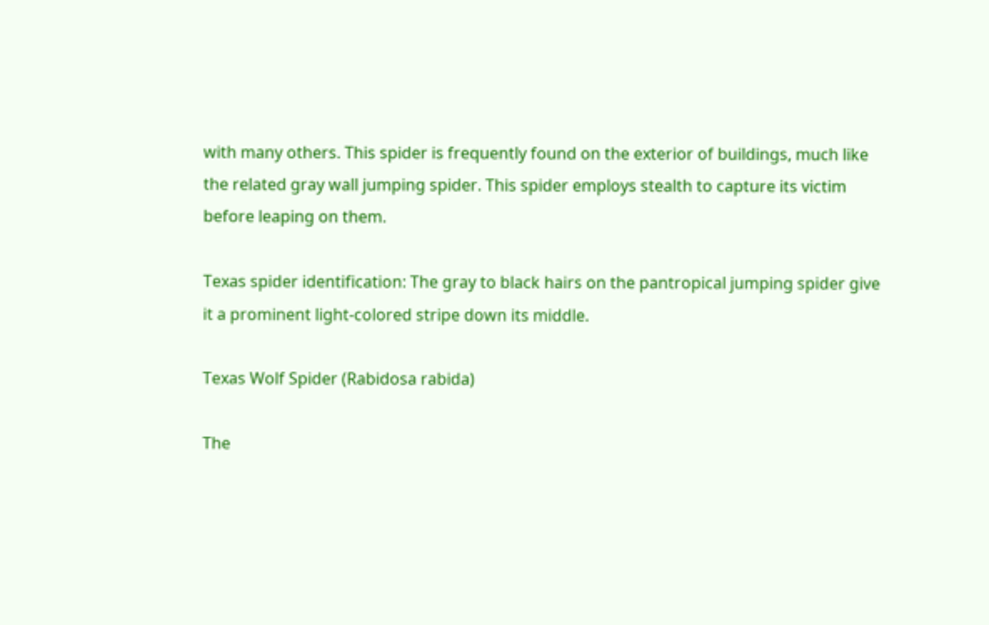with many others. This spider is frequently found on the exterior of buildings, much like the related gray wall jumping spider. This spider employs stealth to capture its victim before leaping on them.

Texas spider identification: The gray to black hairs on the pantropical jumping spider give it a prominent light-colored stripe down its middle.

Texas Wolf Spider (Rabidosa rabida)

The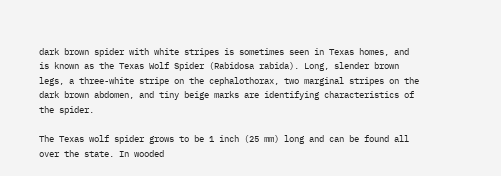dark brown spider with white stripes is sometimes seen in Texas homes, and is known as the Texas Wolf Spider (Rabidosa rabida). Long, slender brown legs, a three-white stripe on the cephalothorax, two marginal stripes on the dark brown abdomen, and tiny beige marks are identifying characteristics of the spider.

The Texas wolf spider grows to be 1 inch (25 mm) long and can be found all over the state. In wooded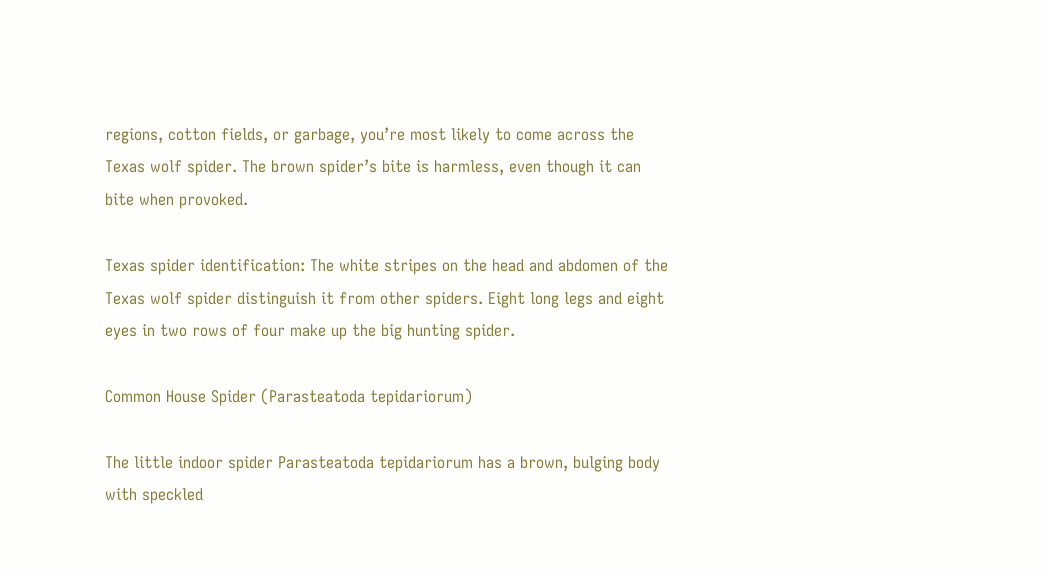regions, cotton fields, or garbage, you’re most likely to come across the Texas wolf spider. The brown spider’s bite is harmless, even though it can bite when provoked.

Texas spider identification: The white stripes on the head and abdomen of the Texas wolf spider distinguish it from other spiders. Eight long legs and eight eyes in two rows of four make up the big hunting spider.

Common House Spider (Parasteatoda tepidariorum)

The little indoor spider Parasteatoda tepidariorum has a brown, bulging body with speckled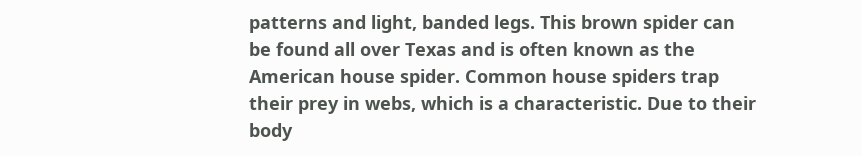patterns and light, banded legs. This brown spider can be found all over Texas and is often known as the American house spider. Common house spiders trap their prey in webs, which is a characteristic. Due to their body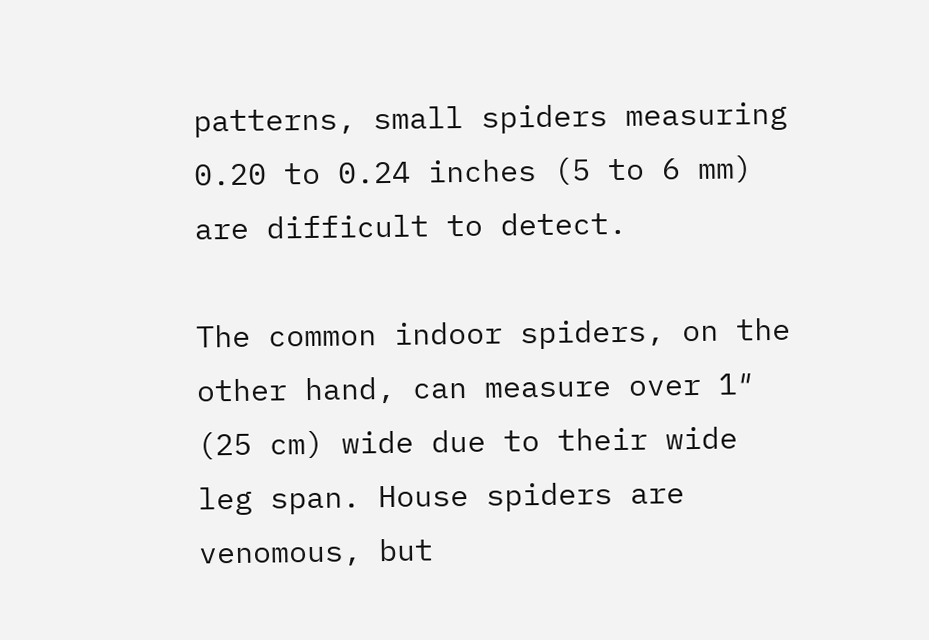patterns, small spiders measuring 0.20 to 0.24 inches (5 to 6 mm) are difficult to detect.

The common indoor spiders, on the other hand, can measure over 1″ (25 cm) wide due to their wide leg span. House spiders are venomous, but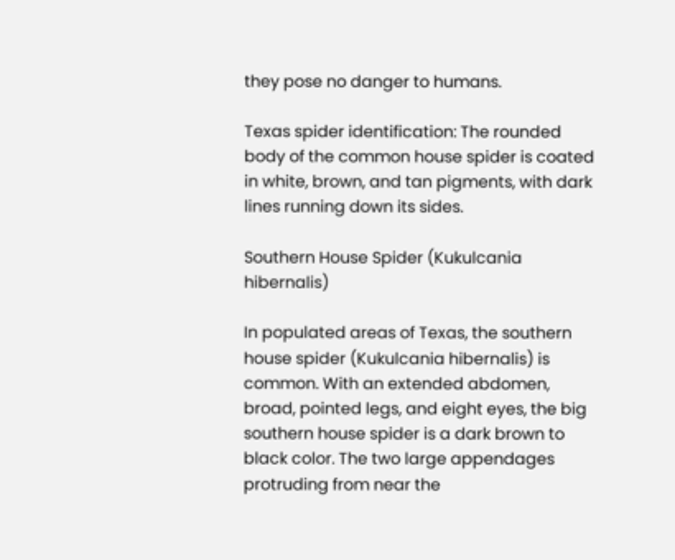they pose no danger to humans.

Texas spider identification: The rounded body of the common house spider is coated in white, brown, and tan pigments, with dark lines running down its sides.

Southern House Spider (Kukulcania hibernalis)

In populated areas of Texas, the southern house spider (Kukulcania hibernalis) is common. With an extended abdomen, broad, pointed legs, and eight eyes, the big southern house spider is a dark brown to black color. The two large appendages protruding from near the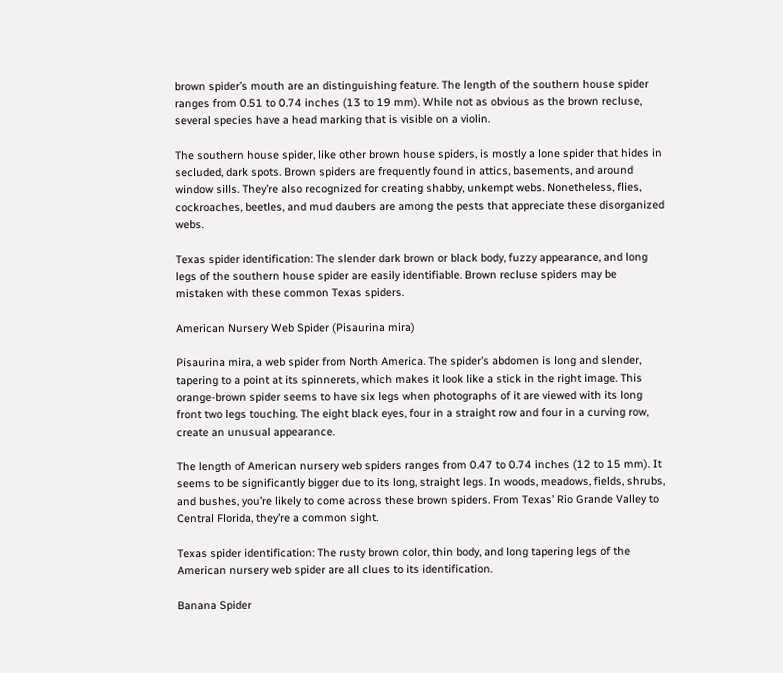brown spider’s mouth are an distinguishing feature. The length of the southern house spider ranges from 0.51 to 0.74 inches (13 to 19 mm). While not as obvious as the brown recluse, several species have a head marking that is visible on a violin.

The southern house spider, like other brown house spiders, is mostly a lone spider that hides in secluded, dark spots. Brown spiders are frequently found in attics, basements, and around window sills. They’re also recognized for creating shabby, unkempt webs. Nonetheless, flies, cockroaches, beetles, and mud daubers are among the pests that appreciate these disorganized webs.

Texas spider identification: The slender dark brown or black body, fuzzy appearance, and long legs of the southern house spider are easily identifiable. Brown recluse spiders may be mistaken with these common Texas spiders.

American Nursery Web Spider (Pisaurina mira)

Pisaurina mira, a web spider from North America. The spider’s abdomen is long and slender, tapering to a point at its spinnerets, which makes it look like a stick in the right image. This orange-brown spider seems to have six legs when photographs of it are viewed with its long front two legs touching. The eight black eyes, four in a straight row and four in a curving row, create an unusual appearance.

The length of American nursery web spiders ranges from 0.47 to 0.74 inches (12 to 15 mm). It seems to be significantly bigger due to its long, straight legs. In woods, meadows, fields, shrubs, and bushes, you’re likely to come across these brown spiders. From Texas’ Rio Grande Valley to Central Florida, they’re a common sight.

Texas spider identification: The rusty brown color, thin body, and long tapering legs of the American nursery web spider are all clues to its identification.

Banana Spider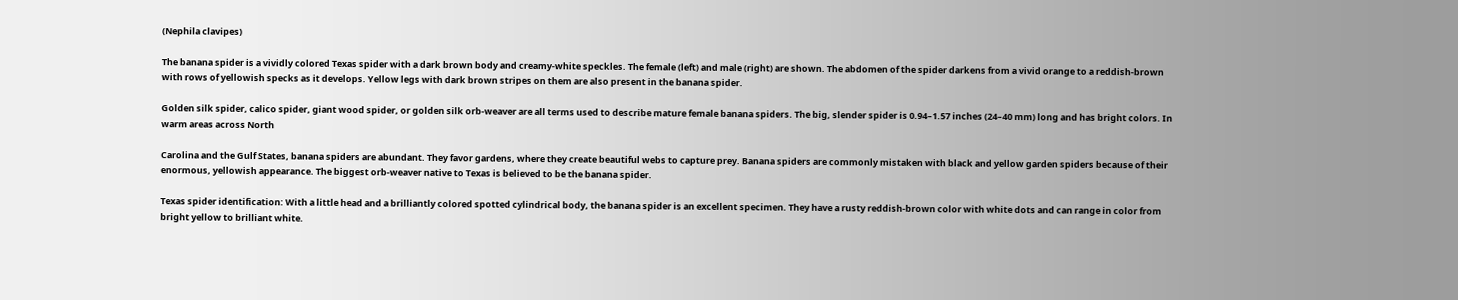(Nephila clavipes)

The banana spider is a vividly colored Texas spider with a dark brown body and creamy-white speckles. The female (left) and male (right) are shown. The abdomen of the spider darkens from a vivid orange to a reddish-brown with rows of yellowish specks as it develops. Yellow legs with dark brown stripes on them are also present in the banana spider.

Golden silk spider, calico spider, giant wood spider, or golden silk orb-weaver are all terms used to describe mature female banana spiders. The big, slender spider is 0.94–1.57 inches (24–40 mm) long and has bright colors. In warm areas across North

Carolina and the Gulf States, banana spiders are abundant. They favor gardens, where they create beautiful webs to capture prey. Banana spiders are commonly mistaken with black and yellow garden spiders because of their enormous, yellowish appearance. The biggest orb-weaver native to Texas is believed to be the banana spider.

Texas spider identification: With a little head and a brilliantly colored spotted cylindrical body, the banana spider is an excellent specimen. They have a rusty reddish-brown color with white dots and can range in color from bright yellow to brilliant white.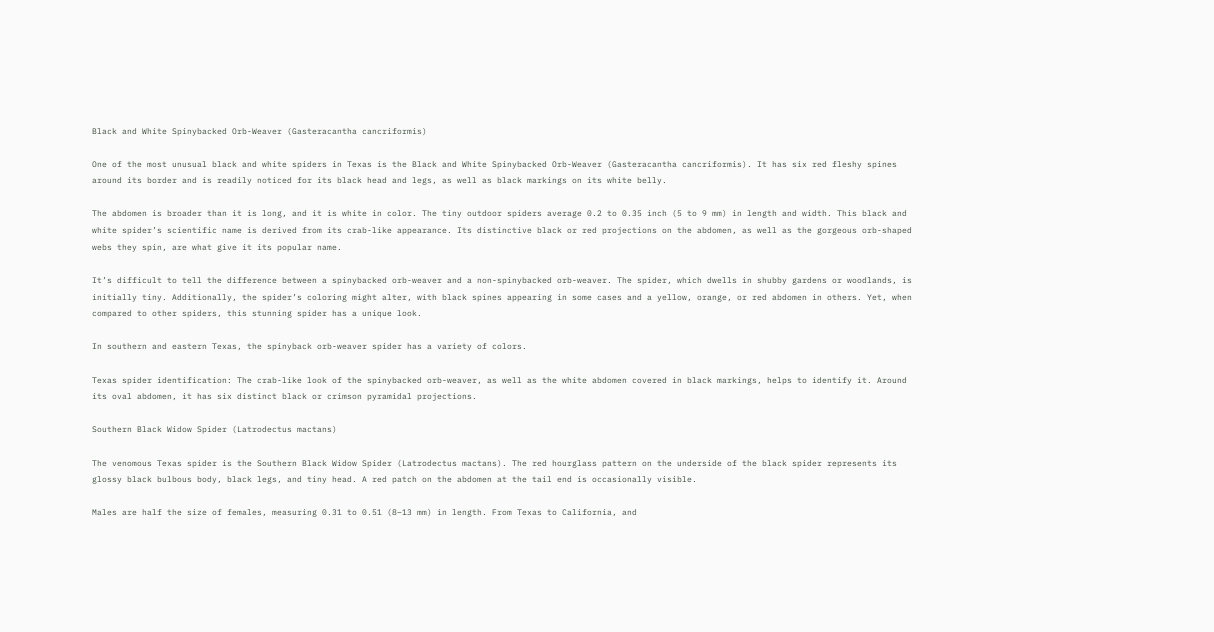Black and White Spinybacked Orb-Weaver (Gasteracantha cancriformis)

One of the most unusual black and white spiders in Texas is the Black and White Spinybacked Orb-Weaver (Gasteracantha cancriformis). It has six red fleshy spines around its border and is readily noticed for its black head and legs, as well as black markings on its white belly.

The abdomen is broader than it is long, and it is white in color. The tiny outdoor spiders average 0.2 to 0.35 inch (5 to 9 mm) in length and width. This black and white spider’s scientific name is derived from its crab-like appearance. Its distinctive black or red projections on the abdomen, as well as the gorgeous orb-shaped webs they spin, are what give it its popular name.

It’s difficult to tell the difference between a spinybacked orb-weaver and a non-spinybacked orb-weaver. The spider, which dwells in shubby gardens or woodlands, is initially tiny. Additionally, the spider’s coloring might alter, with black spines appearing in some cases and a yellow, orange, or red abdomen in others. Yet, when compared to other spiders, this stunning spider has a unique look.

In southern and eastern Texas, the spinyback orb-weaver spider has a variety of colors.

Texas spider identification: The crab-like look of the spinybacked orb-weaver, as well as the white abdomen covered in black markings, helps to identify it. Around its oval abdomen, it has six distinct black or crimson pyramidal projections.

Southern Black Widow Spider (Latrodectus mactans)

The venomous Texas spider is the Southern Black Widow Spider (Latrodectus mactans). The red hourglass pattern on the underside of the black spider represents its glossy black bulbous body, black legs, and tiny head. A red patch on the abdomen at the tail end is occasionally visible.

Males are half the size of females, measuring 0.31 to 0.51 (8–13 mm) in length. From Texas to California, and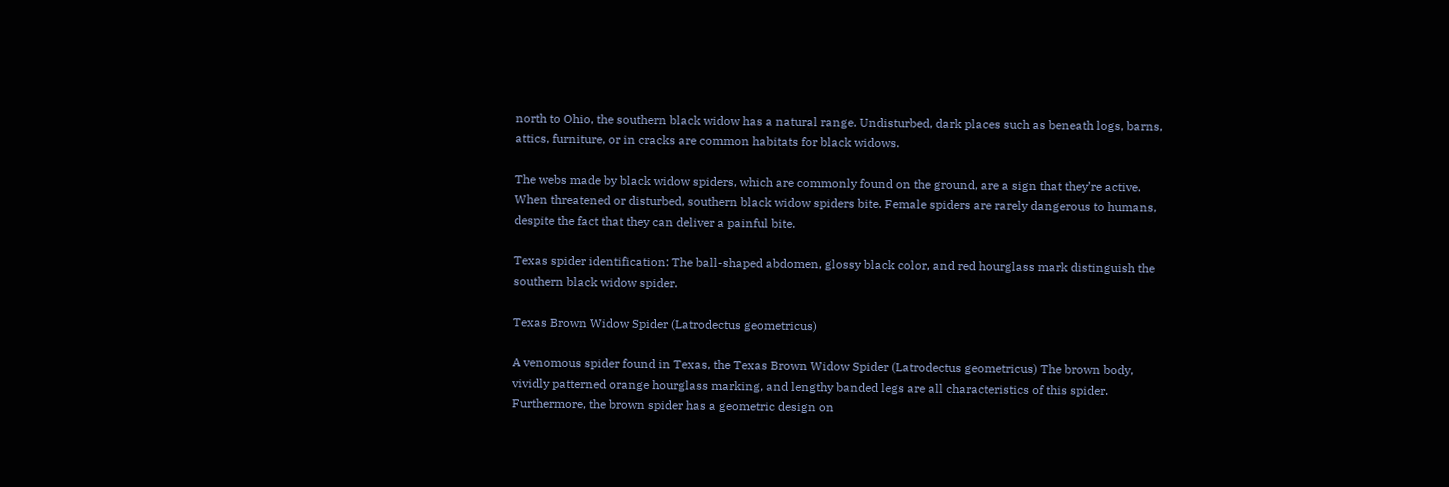north to Ohio, the southern black widow has a natural range. Undisturbed, dark places such as beneath logs, barns, attics, furniture, or in cracks are common habitats for black widows.

The webs made by black widow spiders, which are commonly found on the ground, are a sign that they’re active. When threatened or disturbed, southern black widow spiders bite. Female spiders are rarely dangerous to humans, despite the fact that they can deliver a painful bite.

Texas spider identification: The ball-shaped abdomen, glossy black color, and red hourglass mark distinguish the southern black widow spider.

Texas Brown Widow Spider (Latrodectus geometricus)

A venomous spider found in Texas, the Texas Brown Widow Spider (Latrodectus geometricus) The brown body, vividly patterned orange hourglass marking, and lengthy banded legs are all characteristics of this spider. Furthermore, the brown spider has a geometric design on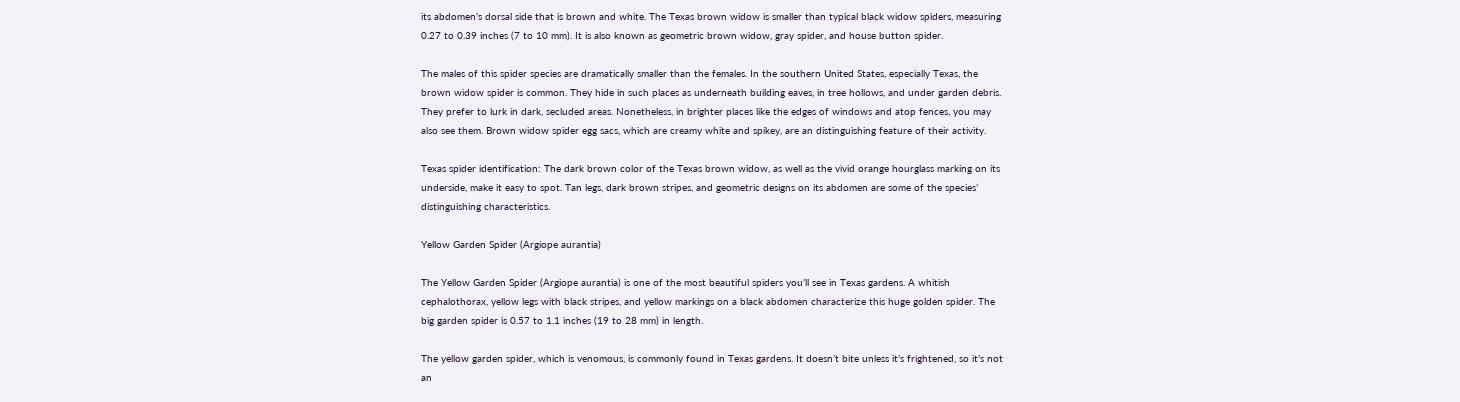its abdomen’s dorsal side that is brown and white. The Texas brown widow is smaller than typical black widow spiders, measuring 0.27 to 0.39 inches (7 to 10 mm). It is also known as geometric brown widow, gray spider, and house button spider.

The males of this spider species are dramatically smaller than the females. In the southern United States, especially Texas, the brown widow spider is common. They hide in such places as underneath building eaves, in tree hollows, and under garden debris. They prefer to lurk in dark, secluded areas. Nonetheless, in brighter places like the edges of windows and atop fences, you may also see them. Brown widow spider egg sacs, which are creamy white and spikey, are an distinguishing feature of their activity.

Texas spider identification: The dark brown color of the Texas brown widow, as well as the vivid orange hourglass marking on its underside, make it easy to spot. Tan legs, dark brown stripes, and geometric designs on its abdomen are some of the species’ distinguishing characteristics.

Yellow Garden Spider (Argiope aurantia)

The Yellow Garden Spider (Argiope aurantia) is one of the most beautiful spiders you’ll see in Texas gardens. A whitish cephalothorax, yellow legs with black stripes, and yellow markings on a black abdomen characterize this huge golden spider. The big garden spider is 0.57 to 1.1 inches (19 to 28 mm) in length.

The yellow garden spider, which is venomous, is commonly found in Texas gardens. It doesn’t bite unless it’s frightened, so it’s not an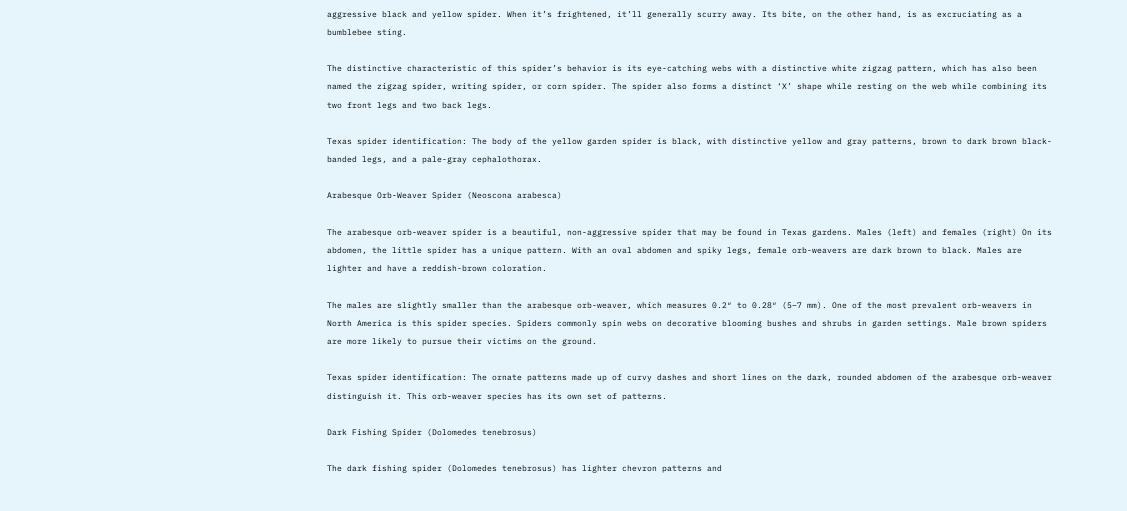aggressive black and yellow spider. When it’s frightened, it’ll generally scurry away. Its bite, on the other hand, is as excruciating as a bumblebee sting.

The distinctive characteristic of this spider’s behavior is its eye-catching webs with a distinctive white zigzag pattern, which has also been named the zigzag spider, writing spider, or corn spider. The spider also forms a distinct ‘X’ shape while resting on the web while combining its two front legs and two back legs.

Texas spider identification: The body of the yellow garden spider is black, with distinctive yellow and gray patterns, brown to dark brown black-banded legs, and a pale-gray cephalothorax.

Arabesque Orb-Weaver Spider (Neoscona arabesca)

The arabesque orb-weaver spider is a beautiful, non-aggressive spider that may be found in Texas gardens. Males (left) and females (right) On its abdomen, the little spider has a unique pattern. With an oval abdomen and spiky legs, female orb-weavers are dark brown to black. Males are lighter and have a reddish-brown coloration.

The males are slightly smaller than the arabesque orb-weaver, which measures 0.2″ to 0.28″ (5–7 mm). One of the most prevalent orb-weavers in North America is this spider species. Spiders commonly spin webs on decorative blooming bushes and shrubs in garden settings. Male brown spiders are more likely to pursue their victims on the ground.

Texas spider identification: The ornate patterns made up of curvy dashes and short lines on the dark, rounded abdomen of the arabesque orb-weaver distinguish it. This orb-weaver species has its own set of patterns.

Dark Fishing Spider (Dolomedes tenebrosus)

The dark fishing spider (Dolomedes tenebrosus) has lighter chevron patterns and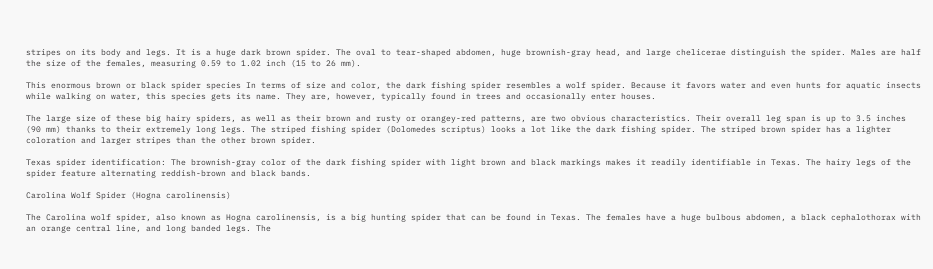stripes on its body and legs. It is a huge dark brown spider. The oval to tear-shaped abdomen, huge brownish-gray head, and large chelicerae distinguish the spider. Males are half the size of the females, measuring 0.59 to 1.02 inch (15 to 26 mm).

This enormous brown or black spider species In terms of size and color, the dark fishing spider resembles a wolf spider. Because it favors water and even hunts for aquatic insects while walking on water, this species gets its name. They are, however, typically found in trees and occasionally enter houses.

The large size of these big hairy spiders, as well as their brown and rusty or orangey-red patterns, are two obvious characteristics. Their overall leg span is up to 3.5 inches (90 mm) thanks to their extremely long legs. The striped fishing spider (Dolomedes scriptus) looks a lot like the dark fishing spider. The striped brown spider has a lighter coloration and larger stripes than the other brown spider.

Texas spider identification: The brownish-gray color of the dark fishing spider with light brown and black markings makes it readily identifiable in Texas. The hairy legs of the spider feature alternating reddish-brown and black bands.

Carolina Wolf Spider (Hogna carolinensis)

The Carolina wolf spider, also known as Hogna carolinensis, is a big hunting spider that can be found in Texas. The females have a huge bulbous abdomen, a black cephalothorax with an orange central line, and long banded legs. The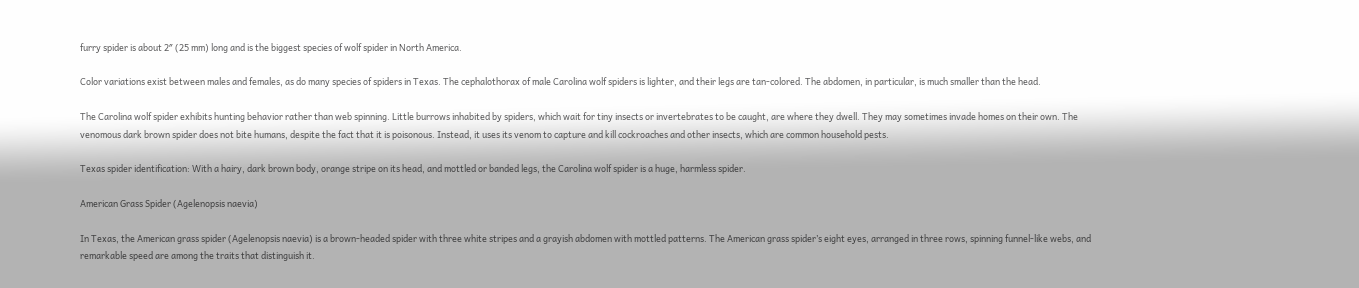furry spider is about 2″ (25 mm) long and is the biggest species of wolf spider in North America.

Color variations exist between males and females, as do many species of spiders in Texas. The cephalothorax of male Carolina wolf spiders is lighter, and their legs are tan-colored. The abdomen, in particular, is much smaller than the head.

The Carolina wolf spider exhibits hunting behavior rather than web spinning. Little burrows inhabited by spiders, which wait for tiny insects or invertebrates to be caught, are where they dwell. They may sometimes invade homes on their own. The venomous dark brown spider does not bite humans, despite the fact that it is poisonous. Instead, it uses its venom to capture and kill cockroaches and other insects, which are common household pests.

Texas spider identification: With a hairy, dark brown body, orange stripe on its head, and mottled or banded legs, the Carolina wolf spider is a huge, harmless spider.

American Grass Spider (Agelenopsis naevia)

In Texas, the American grass spider (Agelenopsis naevia) is a brown-headed spider with three white stripes and a grayish abdomen with mottled patterns. The American grass spider’s eight eyes, arranged in three rows, spinning funnel-like webs, and remarkable speed are among the traits that distinguish it.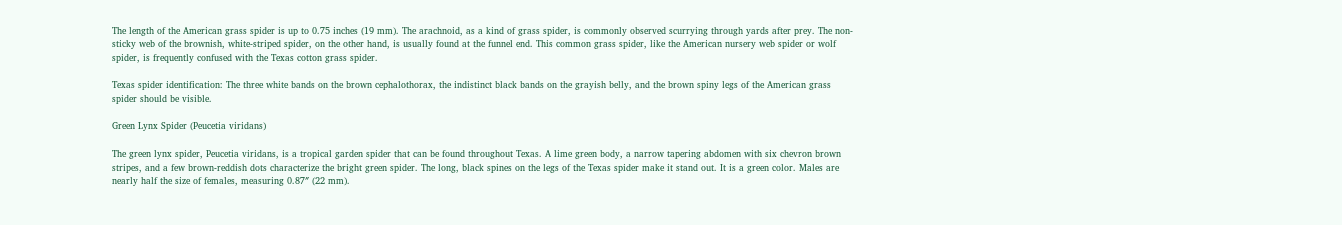The length of the American grass spider is up to 0.75 inches (19 mm). The arachnoid, as a kind of grass spider, is commonly observed scurrying through yards after prey. The non-sticky web of the brownish, white-striped spider, on the other hand, is usually found at the funnel end. This common grass spider, like the American nursery web spider or wolf spider, is frequently confused with the Texas cotton grass spider.

Texas spider identification: The three white bands on the brown cephalothorax, the indistinct black bands on the grayish belly, and the brown spiny legs of the American grass spider should be visible.

Green Lynx Spider (Peucetia viridans)

The green lynx spider, Peucetia viridans, is a tropical garden spider that can be found throughout Texas. A lime green body, a narrow tapering abdomen with six chevron brown stripes, and a few brown-reddish dots characterize the bright green spider. The long, black spines on the legs of the Texas spider make it stand out. It is a green color. Males are nearly half the size of females, measuring 0.87″ (22 mm).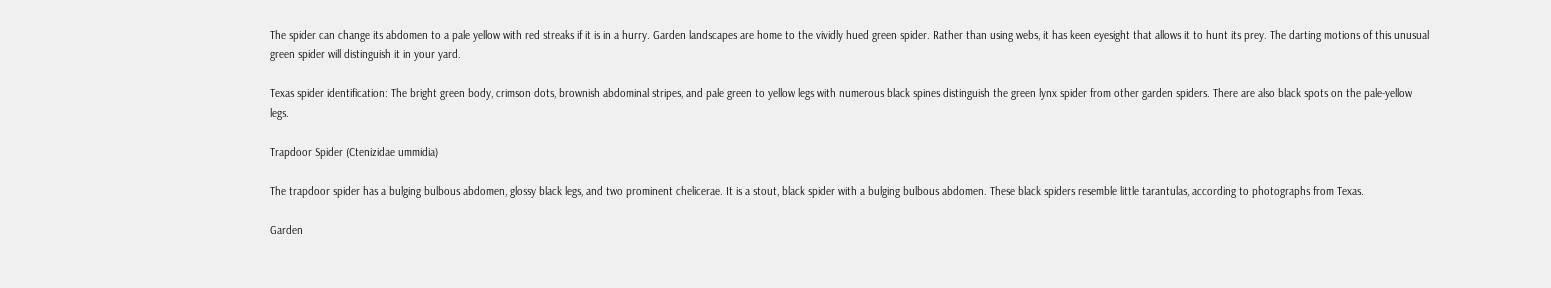The spider can change its abdomen to a pale yellow with red streaks if it is in a hurry. Garden landscapes are home to the vividly hued green spider. Rather than using webs, it has keen eyesight that allows it to hunt its prey. The darting motions of this unusual green spider will distinguish it in your yard.

Texas spider identification: The bright green body, crimson dots, brownish abdominal stripes, and pale green to yellow legs with numerous black spines distinguish the green lynx spider from other garden spiders. There are also black spots on the pale-yellow legs.

Trapdoor Spider (Ctenizidae ummidia)

The trapdoor spider has a bulging bulbous abdomen, glossy black legs, and two prominent chelicerae. It is a stout, black spider with a bulging bulbous abdomen. These black spiders resemble little tarantulas, according to photographs from Texas.

Garden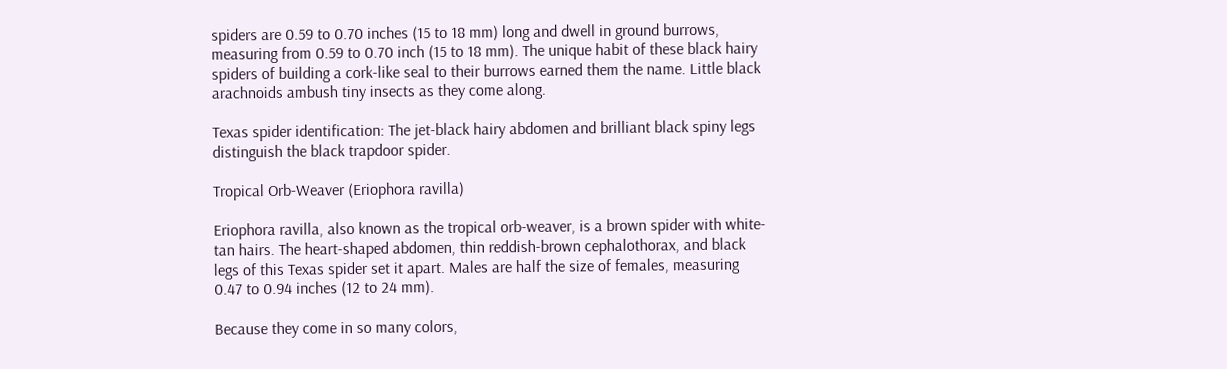spiders are 0.59 to 0.70 inches (15 to 18 mm) long and dwell in ground burrows, measuring from 0.59 to 0.70 inch (15 to 18 mm). The unique habit of these black hairy spiders of building a cork-like seal to their burrows earned them the name. Little black arachnoids ambush tiny insects as they come along.

Texas spider identification: The jet-black hairy abdomen and brilliant black spiny legs distinguish the black trapdoor spider.

Tropical Orb-Weaver (Eriophora ravilla)

Eriophora ravilla, also known as the tropical orb-weaver, is a brown spider with white-tan hairs. The heart-shaped abdomen, thin reddish-brown cephalothorax, and black legs of this Texas spider set it apart. Males are half the size of females, measuring 0.47 to 0.94 inches (12 to 24 mm).

Because they come in so many colors,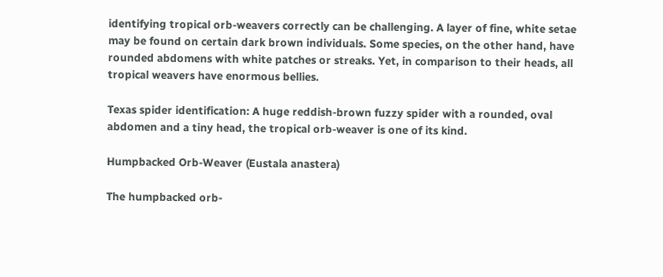identifying tropical orb-weavers correctly can be challenging. A layer of fine, white setae may be found on certain dark brown individuals. Some species, on the other hand, have rounded abdomens with white patches or streaks. Yet, in comparison to their heads, all tropical weavers have enormous bellies.

Texas spider identification: A huge reddish-brown fuzzy spider with a rounded, oval abdomen and a tiny head, the tropical orb-weaver is one of its kind.

Humpbacked Orb-Weaver (Eustala anastera)

The humpbacked orb-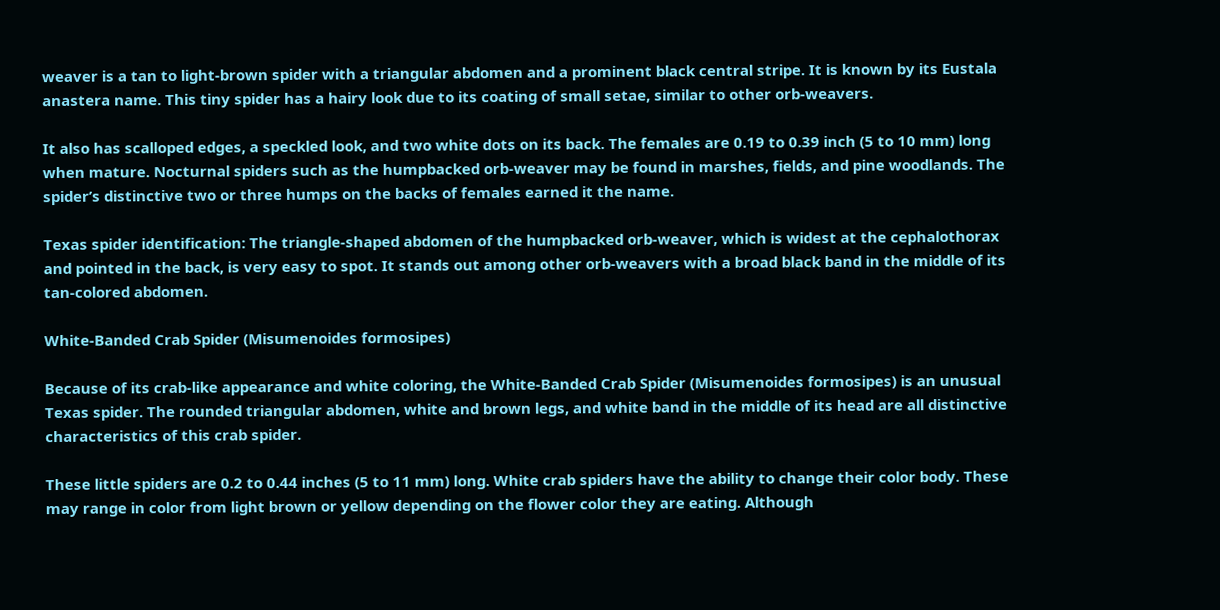weaver is a tan to light-brown spider with a triangular abdomen and a prominent black central stripe. It is known by its Eustala anastera name. This tiny spider has a hairy look due to its coating of small setae, similar to other orb-weavers.

It also has scalloped edges, a speckled look, and two white dots on its back. The females are 0.19 to 0.39 inch (5 to 10 mm) long when mature. Nocturnal spiders such as the humpbacked orb-weaver may be found in marshes, fields, and pine woodlands. The spider’s distinctive two or three humps on the backs of females earned it the name.

Texas spider identification: The triangle-shaped abdomen of the humpbacked orb-weaver, which is widest at the cephalothorax and pointed in the back, is very easy to spot. It stands out among other orb-weavers with a broad black band in the middle of its tan-colored abdomen.

White-Banded Crab Spider (Misumenoides formosipes)

Because of its crab-like appearance and white coloring, the White-Banded Crab Spider (Misumenoides formosipes) is an unusual Texas spider. The rounded triangular abdomen, white and brown legs, and white band in the middle of its head are all distinctive characteristics of this crab spider.

These little spiders are 0.2 to 0.44 inches (5 to 11 mm) long. White crab spiders have the ability to change their color body. These may range in color from light brown or yellow depending on the flower color they are eating. Although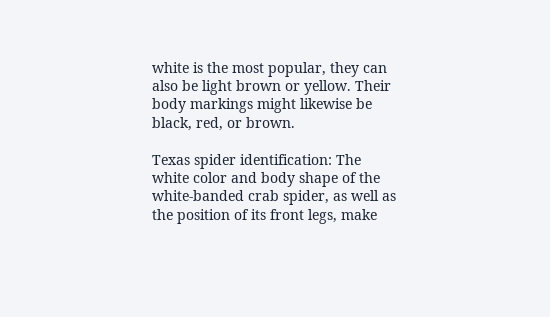white is the most popular, they can also be light brown or yellow. Their body markings might likewise be black, red, or brown.

Texas spider identification: The white color and body shape of the white-banded crab spider, as well as the position of its front legs, make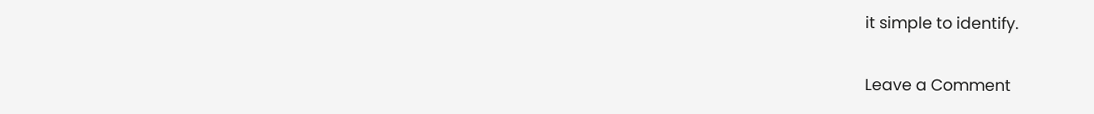it simple to identify.

Leave a Comment